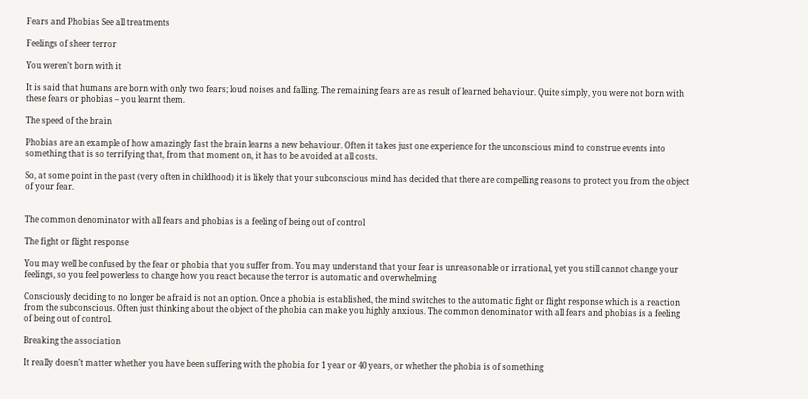Fears and Phobias See all treatments

Feelings of sheer terror

You weren’t born with it

It is said that humans are born with only two fears; loud noises and falling. The remaining fears are as result of learned behaviour. Quite simply, you were not born with these fears or phobias – you learnt them.

The speed of the brain

Phobias are an example of how amazingly fast the brain learns a new behaviour. Often it takes just one experience for the unconscious mind to construe events into something that is so terrifying that, from that moment on, it has to be avoided at all costs.

So, at some point in the past (very often in childhood) it is likely that your subconscious mind has decided that there are compelling reasons to protect you from the object of your fear.


The common denominator with all fears and phobias is a feeling of being out of control

The fight or flight response

You may well be confused by the fear or phobia that you suffer from. You may understand that your fear is unreasonable or irrational, yet you still cannot change your feelings, so you feel powerless to change how you react because the terror is automatic and overwhelming

Consciously deciding to no longer be afraid is not an option. Once a phobia is established, the mind switches to the automatic fight or flight response which is a reaction from the subconscious. Often just thinking about the object of the phobia can make you highly anxious. The common denominator with all fears and phobias is a feeling of being out of control.

Breaking the association

It really doesn’t matter whether you have been suffering with the phobia for 1 year or 40 years, or whether the phobia is of something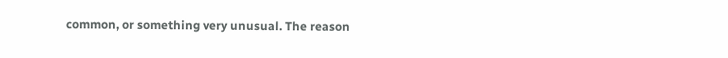common, or something very unusual. The reason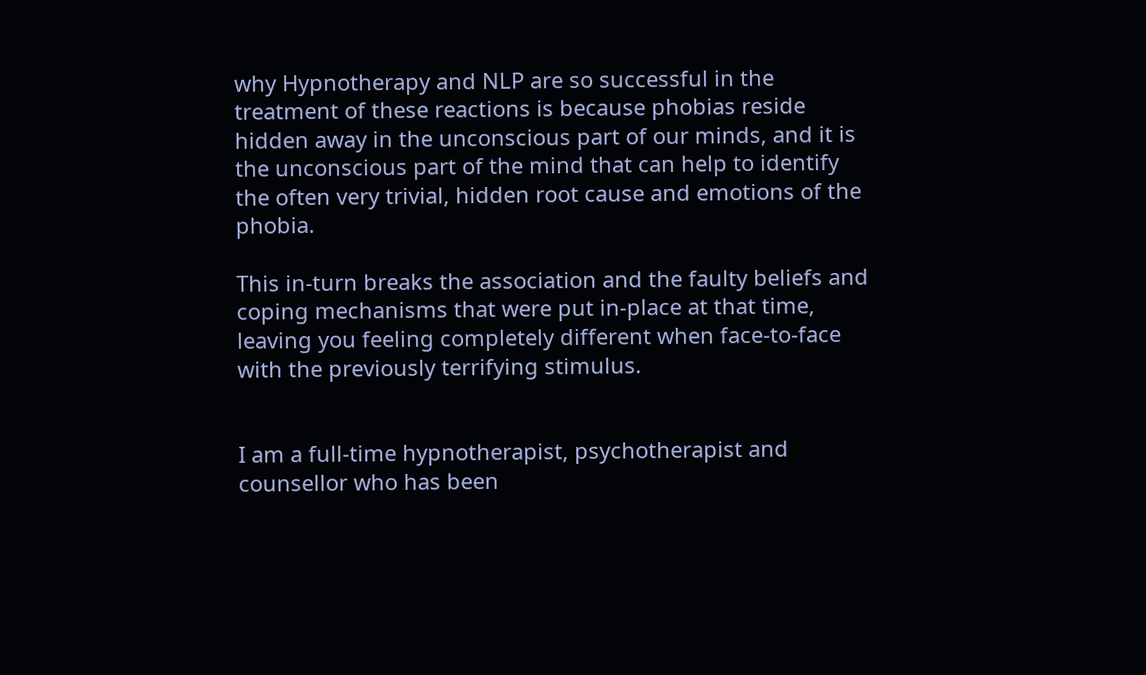why Hypnotherapy and NLP are so successful in the treatment of these reactions is because phobias reside hidden away in the unconscious part of our minds, and it is the unconscious part of the mind that can help to identify the often very trivial, hidden root cause and emotions of the phobia.

This in-turn breaks the association and the faulty beliefs and coping mechanisms that were put in-place at that time, leaving you feeling completely different when face-to-face with the previously terrifying stimulus.


I am a full-time hypnotherapist, psychotherapist and counsellor who has been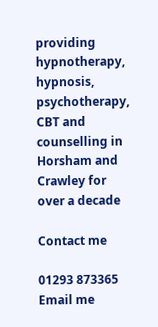providing hypnotherapy, hypnosis, psychotherapy, CBT and counselling in Horsham and Crawley for over a decade

Contact me

01293 873365
Email me